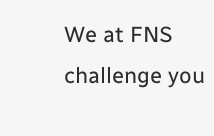We at FNS challenge you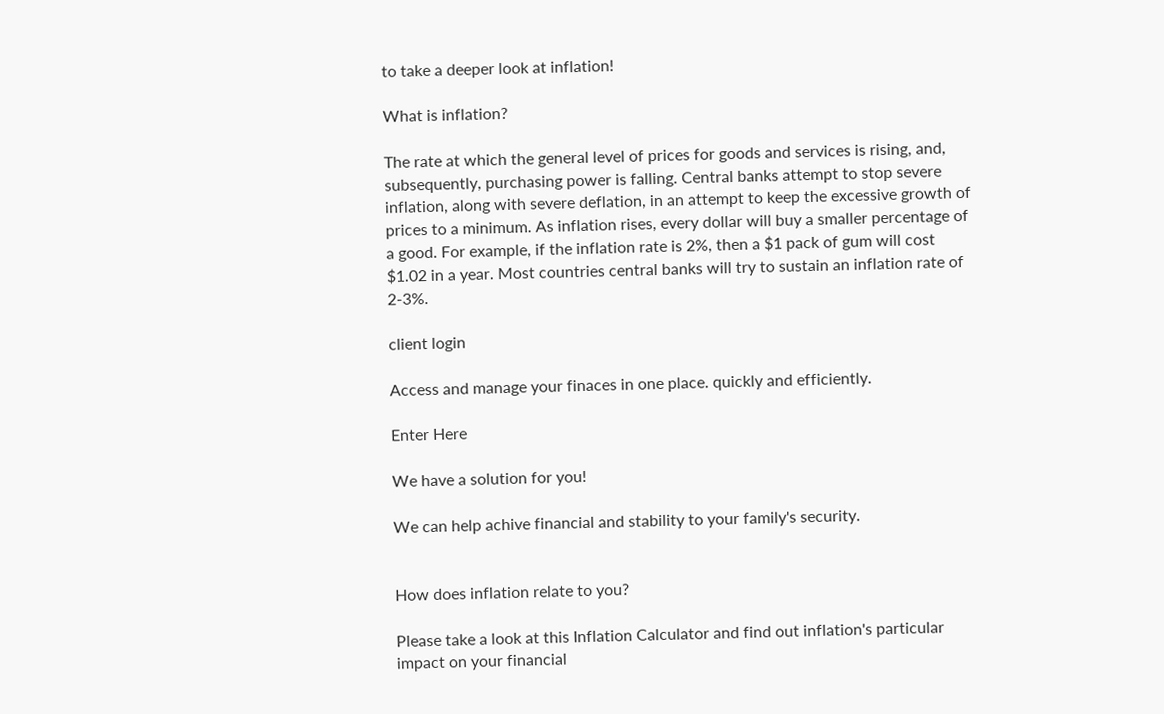to take a deeper look at inflation!

What is inflation?

The rate at which the general level of prices for goods and services is rising, and, subsequently, purchasing power is falling. Central banks attempt to stop severe inflation, along with severe deflation, in an attempt to keep the excessive growth of prices to a minimum. As inflation rises, every dollar will buy a smaller percentage of a good. For example, if the inflation rate is 2%, then a $1 pack of gum will cost $1.02 in a year. Most countries central banks will try to sustain an inflation rate of 2-3%.

client login

Access and manage your finaces in one place. quickly and efficiently.

Enter Here

We have a solution for you!

We can help achive financial and stability to your family's security.


How does inflation relate to you?

Please take a look at this Inflation Calculator and find out inflation's particular impact on your financial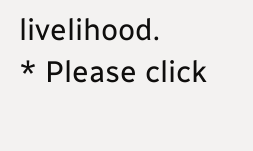livelihood.
* Please click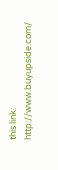this link: http://www.buyupside.com/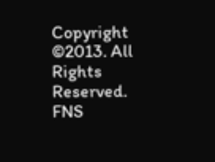Copyright ©2013. All Rights Reserved. FNS